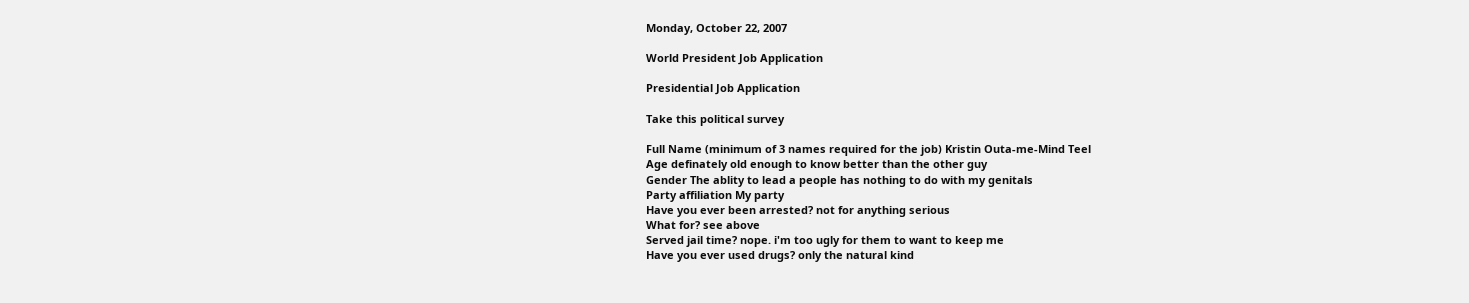Monday, October 22, 2007

World President Job Application

Presidential Job Application

Take this political survey

Full Name (minimum of 3 names required for the job) Kristin Outa-me-Mind Teel
Age definately old enough to know better than the other guy
Gender The ablity to lead a people has nothing to do with my genitals
Party affiliation My party
Have you ever been arrested? not for anything serious
What for? see above
Served jail time? nope. i'm too ugly for them to want to keep me
Have you ever used drugs? only the natural kind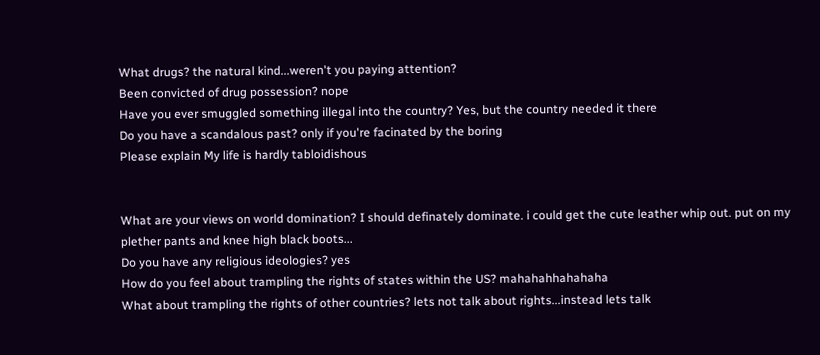What drugs? the natural kind...weren't you paying attention?
Been convicted of drug possession? nope
Have you ever smuggled something illegal into the country? Yes, but the country needed it there
Do you have a scandalous past? only if you're facinated by the boring
Please explain My life is hardly tabloidishous


What are your views on world domination? I should definately dominate. i could get the cute leather whip out. put on my plether pants and knee high black boots...
Do you have any religious ideologies? yes
How do you feel about trampling the rights of states within the US? mahahahhahahaha
What about trampling the rights of other countries? lets not talk about rights...instead lets talk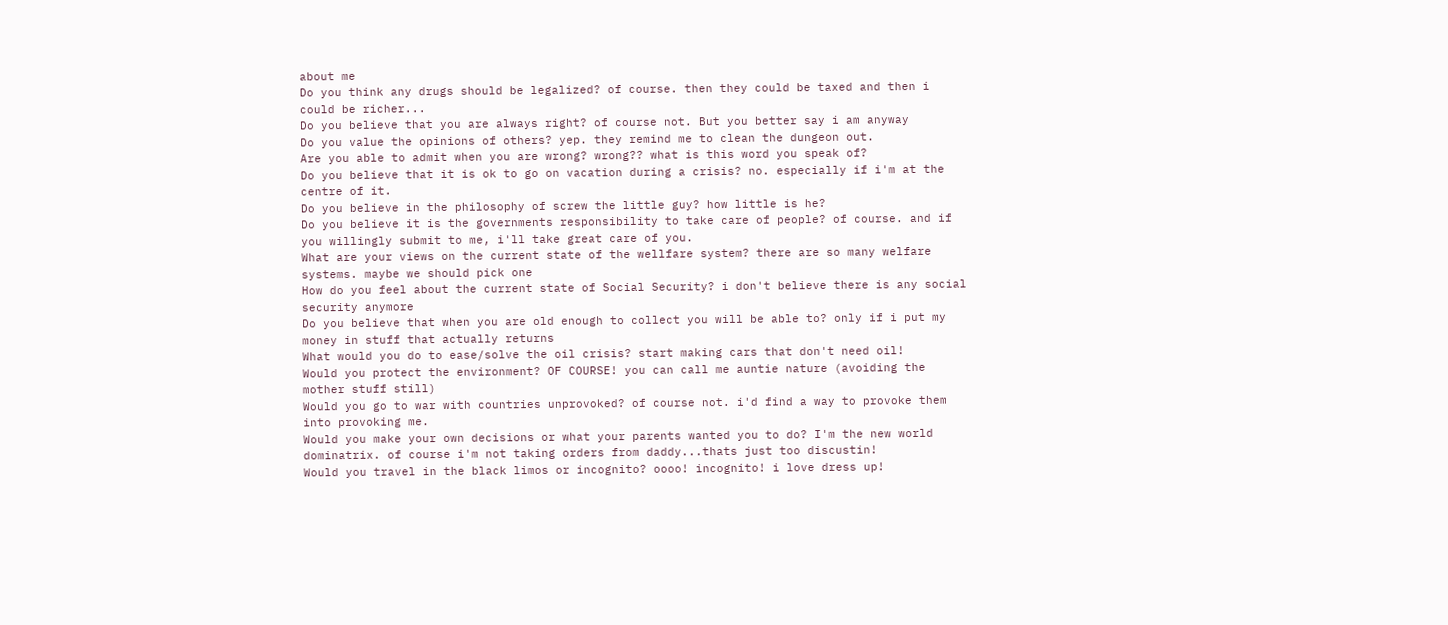about me
Do you think any drugs should be legalized? of course. then they could be taxed and then i could be richer...
Do you believe that you are always right? of course not. But you better say i am anyway
Do you value the opinions of others? yep. they remind me to clean the dungeon out.
Are you able to admit when you are wrong? wrong?? what is this word you speak of?
Do you believe that it is ok to go on vacation during a crisis? no. especially if i'm at the centre of it.
Do you believe in the philosophy of screw the little guy? how little is he?
Do you believe it is the governments responsibility to take care of people? of course. and if you willingly submit to me, i'll take great care of you.
What are your views on the current state of the wellfare system? there are so many welfare systems. maybe we should pick one
How do you feel about the current state of Social Security? i don't believe there is any social security anymore
Do you believe that when you are old enough to collect you will be able to? only if i put my money in stuff that actually returns
What would you do to ease/solve the oil crisis? start making cars that don't need oil!
Would you protect the environment? OF COURSE! you can call me auntie nature (avoiding the mother stuff still)
Would you go to war with countries unprovoked? of course not. i'd find a way to provoke them into provoking me.
Would you make your own decisions or what your parents wanted you to do? I'm the new world dominatrix. of course i'm not taking orders from daddy...thats just too discustin!
Would you travel in the black limos or incognito? oooo! incognito! i love dress up!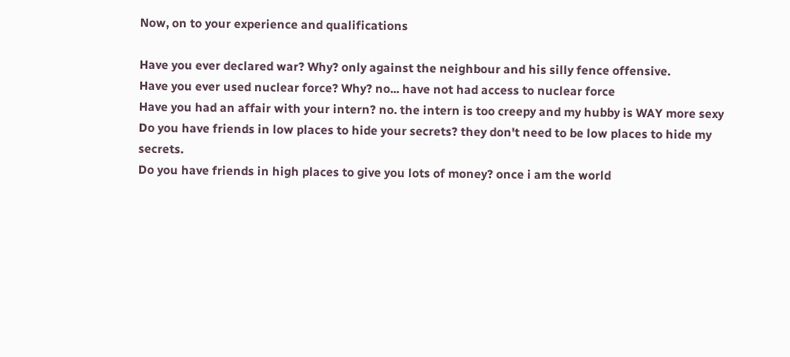Now, on to your experience and qualifications

Have you ever declared war? Why? only against the neighbour and his silly fence offensive.
Have you ever used nuclear force? Why? no... have not had access to nuclear force
Have you had an affair with your intern? no. the intern is too creepy and my hubby is WAY more sexy
Do you have friends in low places to hide your secrets? they don't need to be low places to hide my secrets.
Do you have friends in high places to give you lots of money? once i am the world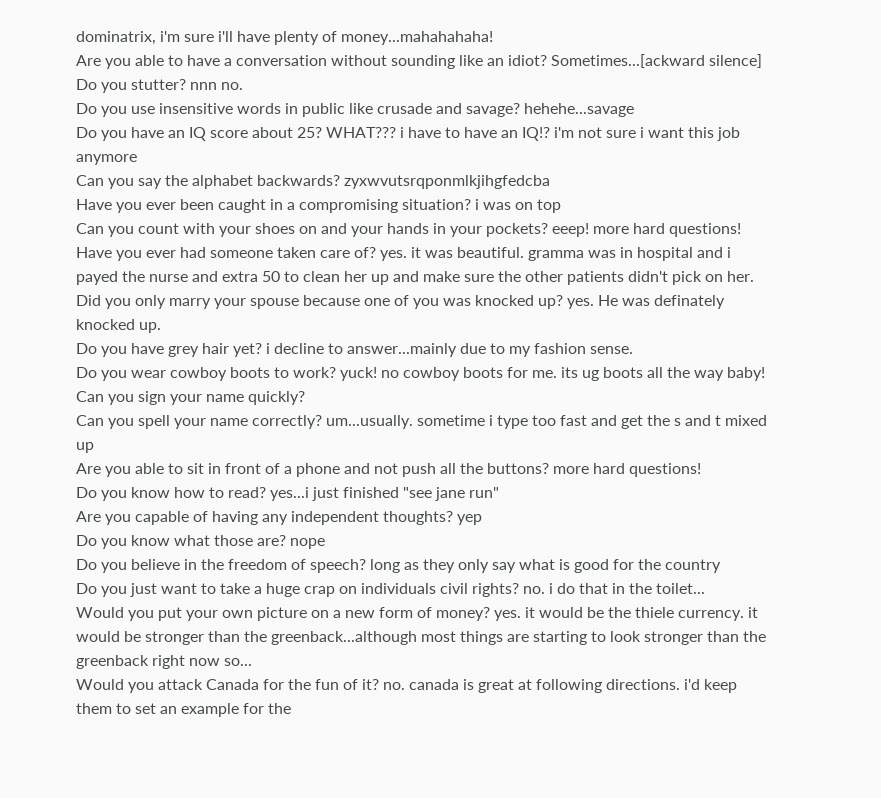dominatrix, i'm sure i'll have plenty of money...mahahahaha!
Are you able to have a conversation without sounding like an idiot? Sometimes...[ackward silence]
Do you stutter? nnn no.
Do you use insensitive words in public like crusade and savage? hehehe...savage
Do you have an IQ score about 25? WHAT??? i have to have an IQ!? i'm not sure i want this job anymore
Can you say the alphabet backwards? zyxwvutsrqponmlkjihgfedcba
Have you ever been caught in a compromising situation? i was on top
Can you count with your shoes on and your hands in your pockets? eeep! more hard questions!
Have you ever had someone taken care of? yes. it was beautiful. gramma was in hospital and i payed the nurse and extra 50 to clean her up and make sure the other patients didn't pick on her.
Did you only marry your spouse because one of you was knocked up? yes. He was definately knocked up.
Do you have grey hair yet? i decline to answer...mainly due to my fashion sense.
Do you wear cowboy boots to work? yuck! no cowboy boots for me. its ug boots all the way baby!
Can you sign your name quickly?
Can you spell your name correctly? um...usually. sometime i type too fast and get the s and t mixed up
Are you able to sit in front of a phone and not push all the buttons? more hard questions!
Do you know how to read? yes...i just finished "see jane run"
Are you capable of having any independent thoughts? yep
Do you know what those are? nope
Do you believe in the freedom of speech? long as they only say what is good for the country
Do you just want to take a huge crap on individuals civil rights? no. i do that in the toilet...
Would you put your own picture on a new form of money? yes. it would be the thiele currency. it would be stronger than the greenback...although most things are starting to look stronger than the greenback right now so...
Would you attack Canada for the fun of it? no. canada is great at following directions. i'd keep them to set an example for the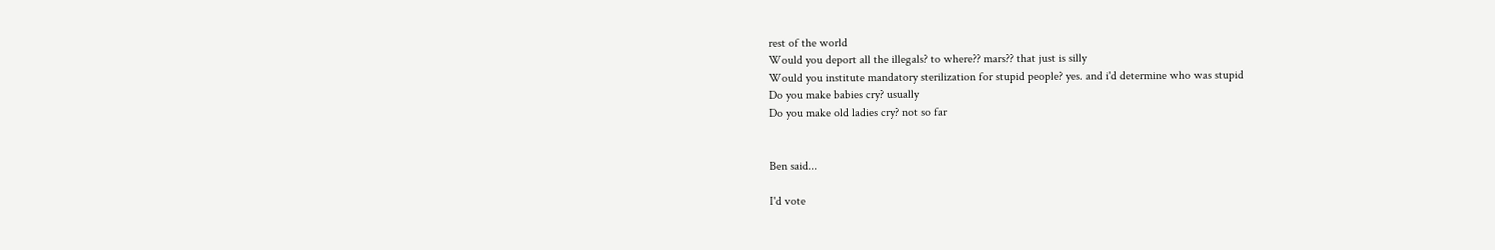rest of the world
Would you deport all the illegals? to where?? mars?? that just is silly
Would you institute mandatory sterilization for stupid people? yes. and i'd determine who was stupid
Do you make babies cry? usually
Do you make old ladies cry? not so far


Ben said...

I'd vote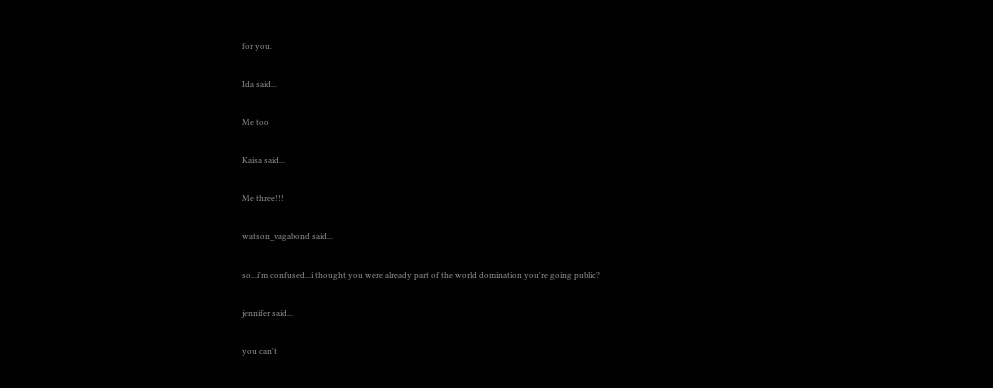for you.

Ida said...

Me too

Kaisa said...

Me three!!!

watson_vagabond said...

so...i'm confused...i thought you were already part of the world domination you're going public?

jennifer said...

you can't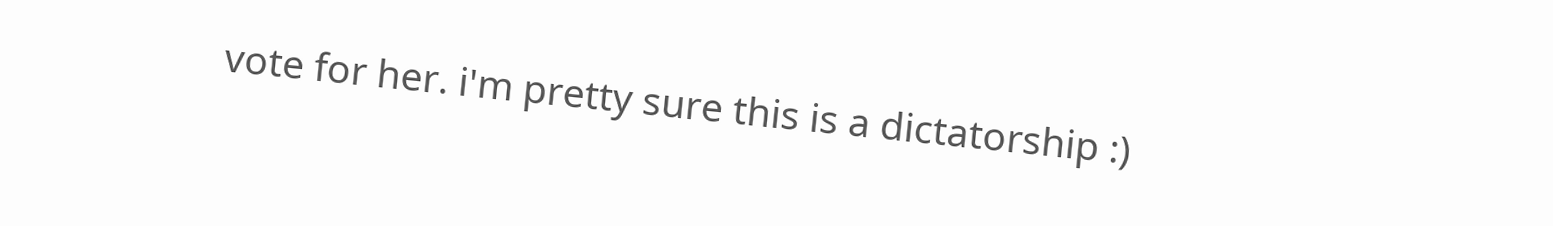vote for her. i'm pretty sure this is a dictatorship :)